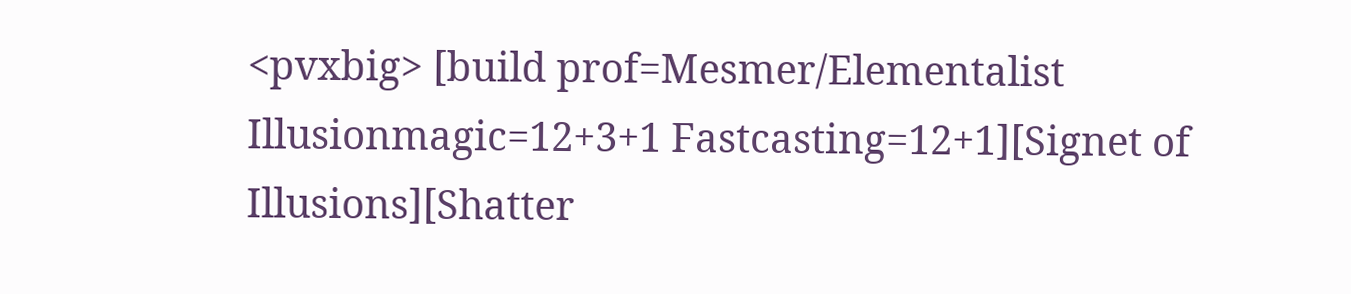<pvxbig> [build prof=Mesmer/Elementalist Illusionmagic=12+3+1 Fastcasting=12+1][Signet of Illusions][Shatter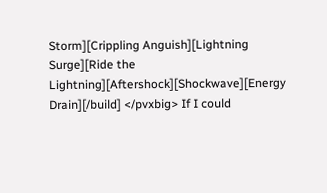Storm][Crippling Anguish][Lightning Surge][Ride the Lightning][Aftershock][Shockwave][Energy Drain][/build] </pvxbig> If I could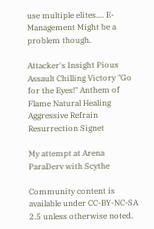use multiple elites.... E-Management Might be a problem though.

Attacker's Insight Pious Assault Chilling Victory "Go for the Eyes!" Anthem of Flame Natural Healing Aggressive Refrain Resurrection Signet

My attempt at Arena ParaDerv with Scythe

Community content is available under CC-BY-NC-SA 2.5 unless otherwise noted.